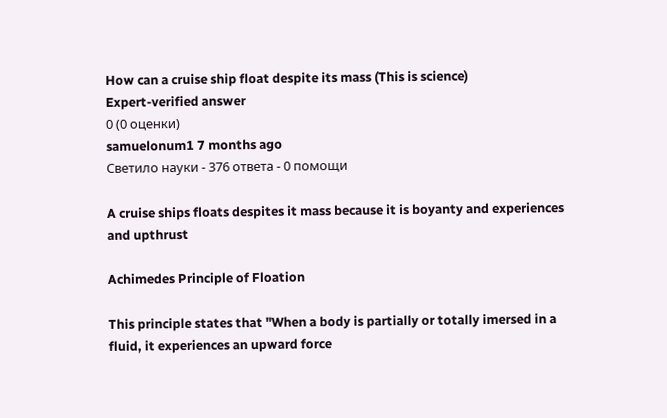How can a cruise ship float despite its mass (This is science)
Expert-verified answer
0 (0 оценки)
samuelonum1 7 months ago
Светило науки - 376 ответа - 0 помощи

A cruise ships floats despites it mass because it is boyanty and experiences and upthrust

Achimedes Principle of Floation

This principle states that "When a body is partially or totally imersed in a fluid, it experiences an upward force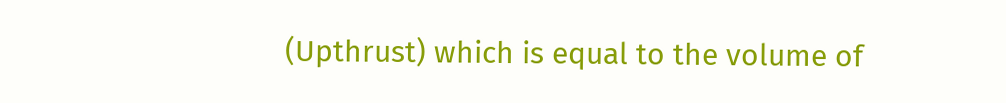(Upthrust) which is equal to the volume of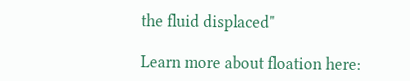the fluid displaced"

Learn more about floation here: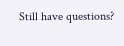Still have questions?